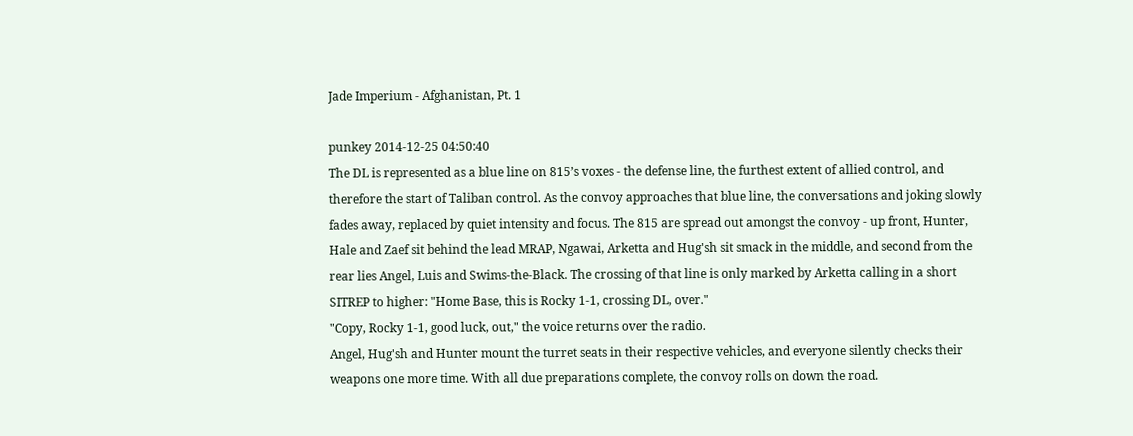Jade Imperium - Afghanistan, Pt. 1

punkey 2014-12-25 04:50:40
The DL is represented as a blue line on 815’s voxes - the defense line, the furthest extent of allied control, and therefore the start of Taliban control. As the convoy approaches that blue line, the conversations and joking slowly fades away, replaced by quiet intensity and focus. The 815 are spread out amongst the convoy - up front, Hunter, Hale and Zaef sit behind the lead MRAP, Ngawai, Arketta and Hug'sh sit smack in the middle, and second from the rear lies Angel, Luis and Swims-the-Black. The crossing of that line is only marked by Arketta calling in a short SITREP to higher: "Home Base, this is Rocky 1-1, crossing DL, over."
"Copy, Rocky 1-1, good luck, out," the voice returns over the radio.
Angel, Hug'sh and Hunter mount the turret seats in their respective vehicles, and everyone silently checks their weapons one more time. With all due preparations complete, the convoy rolls on down the road.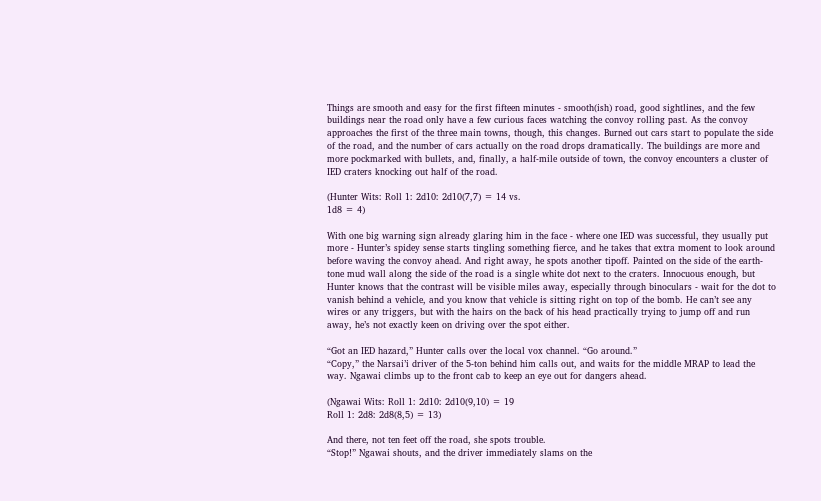Things are smooth and easy for the first fifteen minutes - smooth(ish) road, good sightlines, and the few buildings near the road only have a few curious faces watching the convoy rolling past. As the convoy approaches the first of the three main towns, though, this changes. Burned out cars start to populate the side of the road, and the number of cars actually on the road drops dramatically. The buildings are more and more pockmarked with bullets, and, finally, a half-mile outside of town, the convoy encounters a cluster of IED craters knocking out half of the road.

(Hunter Wits: Roll 1: 2d10: 2d10(7,7) = 14 vs.
1d8 = 4)

With one big warning sign already glaring him in the face - where one IED was successful, they usually put more - Hunter’s spidey sense starts tingling something fierce, and he takes that extra moment to look around before waving the convoy ahead. And right away, he spots another tipoff. Painted on the side of the earth-tone mud wall along the side of the road is a single white dot next to the craters. Innocuous enough, but Hunter knows that the contrast will be visible miles away, especially through binoculars - wait for the dot to vanish behind a vehicle, and you know that vehicle is sitting right on top of the bomb. He can’t see any wires or any triggers, but with the hairs on the back of his head practically trying to jump off and run away, he’s not exactly keen on driving over the spot either.

“Got an IED hazard,” Hunter calls over the local vox channel. “Go around.”
“Copy,” the Narsai’i driver of the 5-ton behind him calls out, and waits for the middle MRAP to lead the way. Ngawai climbs up to the front cab to keep an eye out for dangers ahead.

(Ngawai Wits: Roll 1: 2d10: 2d10(9,10) = 19
Roll 1: 2d8: 2d8(8,5) = 13)

And there, not ten feet off the road, she spots trouble.
“Stop!” Ngawai shouts, and the driver immediately slams on the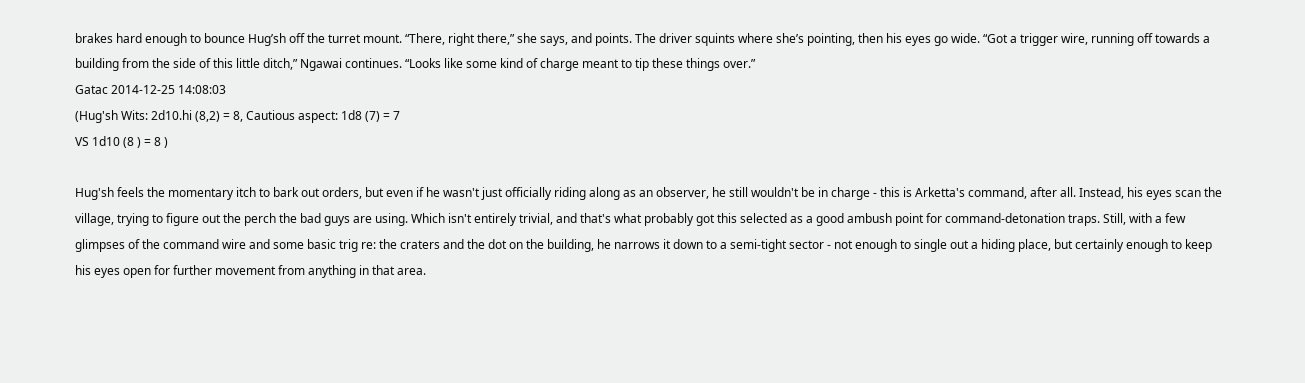brakes hard enough to bounce Hug’sh off the turret mount. “There, right there,” she says, and points. The driver squints where she’s pointing, then his eyes go wide. “Got a trigger wire, running off towards a building from the side of this little ditch,” Ngawai continues. “Looks like some kind of charge meant to tip these things over.”
Gatac 2014-12-25 14:08:03
(Hug'sh Wits: 2d10.hi (8,2) = 8, Cautious aspect: 1d8 (7) = 7
VS 1d10 (8 ) = 8 )

Hug'sh feels the momentary itch to bark out orders, but even if he wasn't just officially riding along as an observer, he still wouldn't be in charge - this is Arketta's command, after all. Instead, his eyes scan the village, trying to figure out the perch the bad guys are using. Which isn't entirely trivial, and that's what probably got this selected as a good ambush point for command-detonation traps. Still, with a few glimpses of the command wire and some basic trig re: the craters and the dot on the building, he narrows it down to a semi-tight sector - not enough to single out a hiding place, but certainly enough to keep his eyes open for further movement from anything in that area.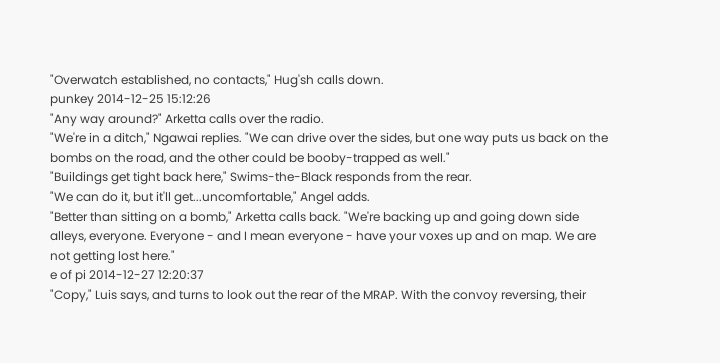"Overwatch established, no contacts," Hug'sh calls down.
punkey 2014-12-25 15:12:26
"Any way around?" Arketta calls over the radio.
"We're in a ditch," Ngawai replies. "We can drive over the sides, but one way puts us back on the bombs on the road, and the other could be booby-trapped as well."
"Buildings get tight back here," Swims-the-Black responds from the rear.
"We can do it, but it'll get...uncomfortable," Angel adds.
"Better than sitting on a bomb," Arketta calls back. "We're backing up and going down side alleys, everyone. Everyone - and I mean everyone - have your voxes up and on map. We are not getting lost here."
e of pi 2014-12-27 12:20:37
"Copy," Luis says, and turns to look out the rear of the MRAP. With the convoy reversing, their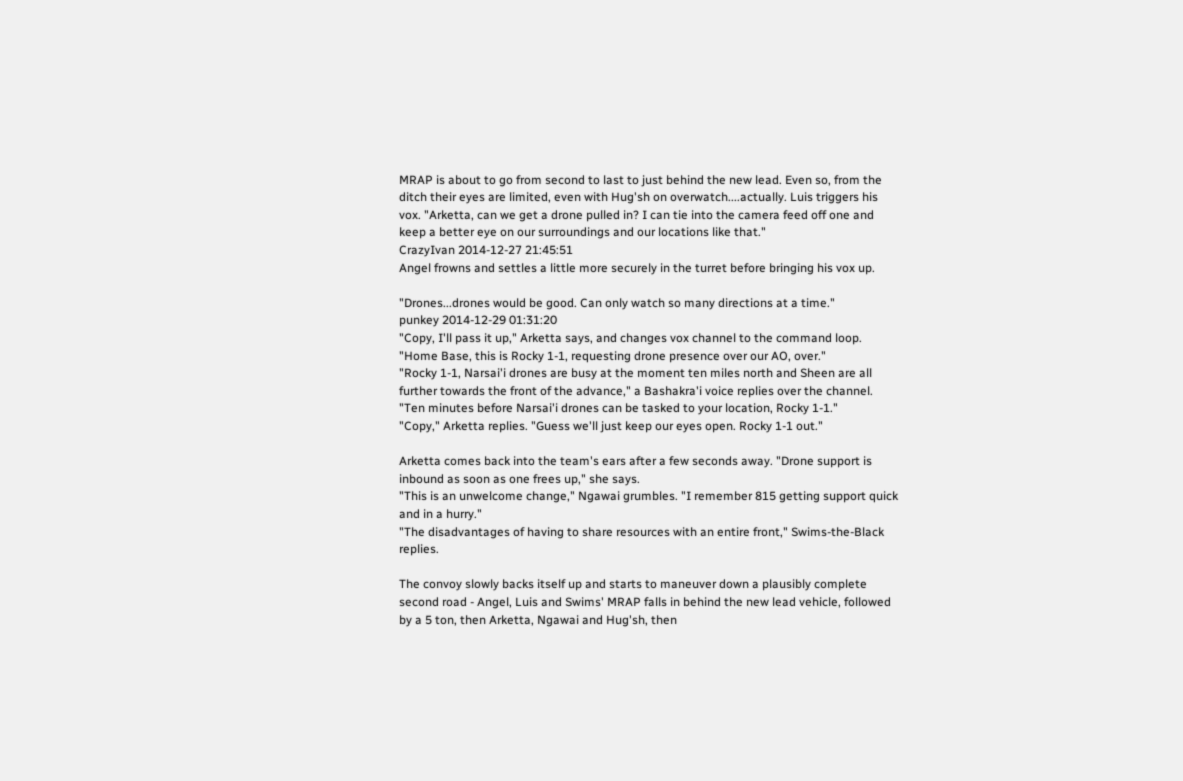MRAP is about to go from second to last to just behind the new lead. Even so, from the ditch their eyes are limited, even with Hug'sh on overwatch....actually. Luis triggers his vox. "Arketta, can we get a drone pulled in? I can tie into the camera feed off one and keep a better eye on our surroundings and our locations like that."
CrazyIvan 2014-12-27 21:45:51
Angel frowns and settles a little more securely in the turret before bringing his vox up.

"Drones...drones would be good. Can only watch so many directions at a time."
punkey 2014-12-29 01:31:20
"Copy, I'll pass it up," Arketta says, and changes vox channel to the command loop. "Home Base, this is Rocky 1-1, requesting drone presence over our AO, over."
"Rocky 1-1, Narsai'i drones are busy at the moment ten miles north and Sheen are all further towards the front of the advance," a Bashakra'i voice replies over the channel. "Ten minutes before Narsai'i drones can be tasked to your location, Rocky 1-1."
"Copy," Arketta replies. "Guess we'll just keep our eyes open. Rocky 1-1 out."

Arketta comes back into the team's ears after a few seconds away. "Drone support is inbound as soon as one frees up," she says.
"This is an unwelcome change," Ngawai grumbles. "I remember 815 getting support quick and in a hurry."
"The disadvantages of having to share resources with an entire front," Swims-the-Black replies.

The convoy slowly backs itself up and starts to maneuver down a plausibly complete second road - Angel, Luis and Swims' MRAP falls in behind the new lead vehicle, followed by a 5 ton, then Arketta, Ngawai and Hug'sh, then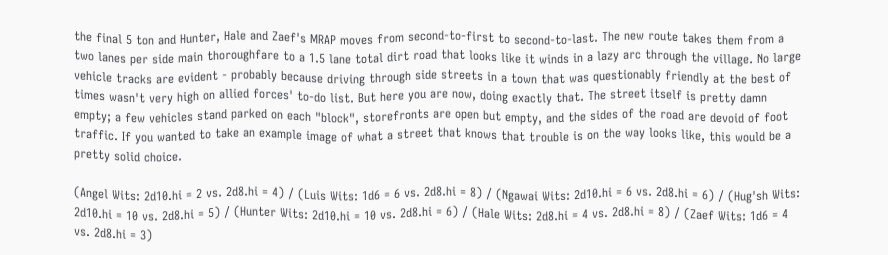the final 5 ton and Hunter, Hale and Zaef's MRAP moves from second-to-first to second-to-last. The new route takes them from a two lanes per side main thoroughfare to a 1.5 lane total dirt road that looks like it winds in a lazy arc through the village. No large vehicle tracks are evident - probably because driving through side streets in a town that was questionably friendly at the best of times wasn't very high on allied forces' to-do list. But here you are now, doing exactly that. The street itself is pretty damn empty; a few vehicles stand parked on each "block", storefronts are open but empty, and the sides of the road are devoid of foot traffic. If you wanted to take an example image of what a street that knows that trouble is on the way looks like, this would be a pretty solid choice.

(Angel Wits: 2d10.hi = 2 vs. 2d8.hi = 4) / (Luis Wits: 1d6 = 6 vs. 2d8.hi = 8) / (Ngawai Wits: 2d10.hi = 6 vs. 2d8.hi = 6) / (Hug'sh Wits: 2d10.hi = 10 vs. 2d8.hi = 5) / (Hunter Wits: 2d10.hi = 10 vs. 2d8.hi = 6) / (Hale Wits: 2d8.hi = 4 vs. 2d8.hi = 8) / (Zaef Wits: 1d6 = 4 vs. 2d8.hi = 3)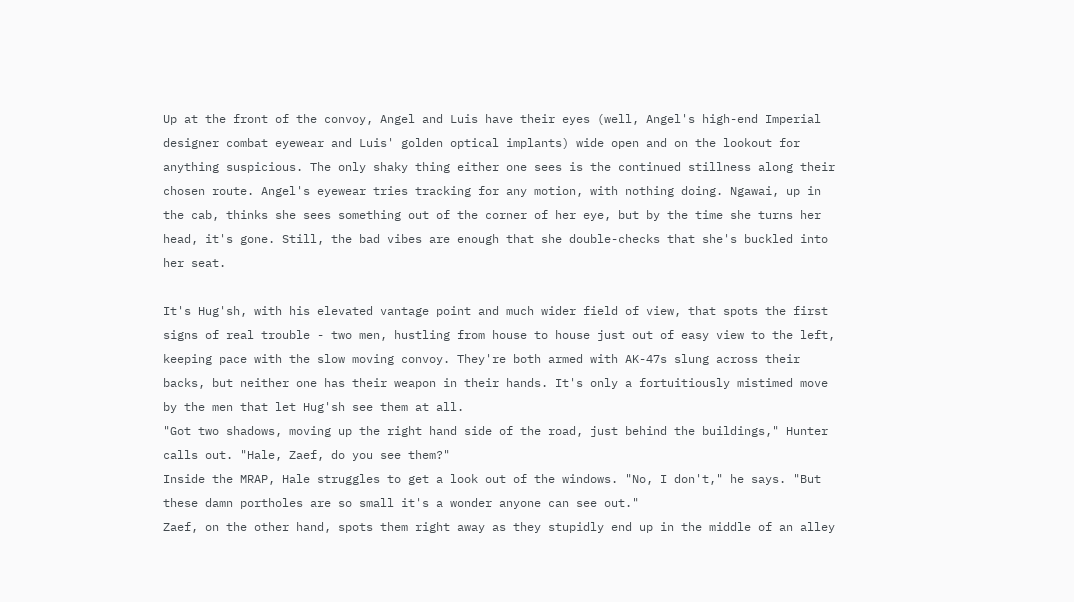Up at the front of the convoy, Angel and Luis have their eyes (well, Angel's high-end Imperial designer combat eyewear and Luis' golden optical implants) wide open and on the lookout for anything suspicious. The only shaky thing either one sees is the continued stillness along their chosen route. Angel's eyewear tries tracking for any motion, with nothing doing. Ngawai, up in the cab, thinks she sees something out of the corner of her eye, but by the time she turns her head, it's gone. Still, the bad vibes are enough that she double-checks that she's buckled into her seat.

It's Hug'sh, with his elevated vantage point and much wider field of view, that spots the first signs of real trouble - two men, hustling from house to house just out of easy view to the left, keeping pace with the slow moving convoy. They're both armed with AK-47s slung across their backs, but neither one has their weapon in their hands. It's only a fortuitiously mistimed move by the men that let Hug'sh see them at all.
"Got two shadows, moving up the right hand side of the road, just behind the buildings," Hunter calls out. "Hale, Zaef, do you see them?"
Inside the MRAP, Hale struggles to get a look out of the windows. "No, I don't," he says. "But these damn portholes are so small it's a wonder anyone can see out."
Zaef, on the other hand, spots them right away as they stupidly end up in the middle of an alley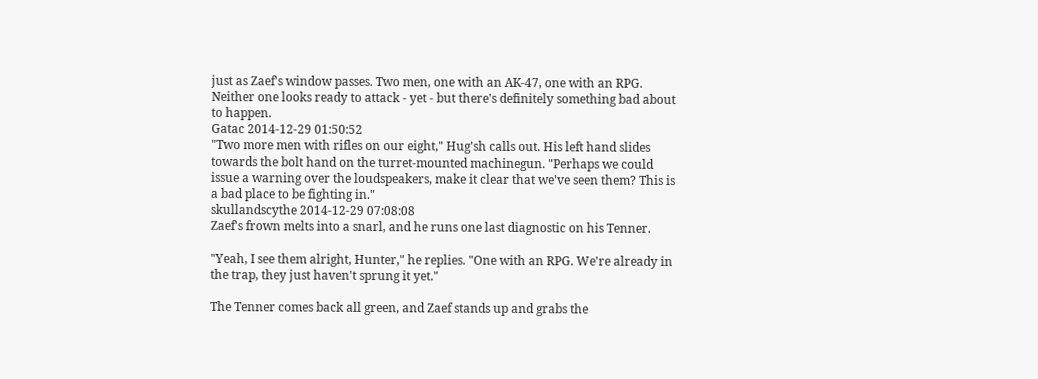just as Zaef's window passes. Two men, one with an AK-47, one with an RPG. Neither one looks ready to attack - yet - but there's definitely something bad about to happen.
Gatac 2014-12-29 01:50:52
"Two more men with rifles on our eight," Hug'sh calls out. His left hand slides towards the bolt hand on the turret-mounted machinegun. "Perhaps we could issue a warning over the loudspeakers, make it clear that we've seen them? This is a bad place to be fighting in."
skullandscythe 2014-12-29 07:08:08
Zaef's frown melts into a snarl, and he runs one last diagnostic on his Tenner.

"Yeah, I see them alright, Hunter," he replies. "One with an RPG. We're already in the trap, they just haven't sprung it yet."

The Tenner comes back all green, and Zaef stands up and grabs the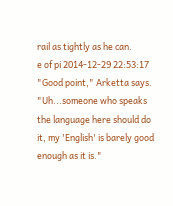rail as tightly as he can.
e of pi 2014-12-29 22:53:17
"Good point," Arketta says. "Uh...someone who speaks the language here should do it, my 'English' is barely good enough as it is."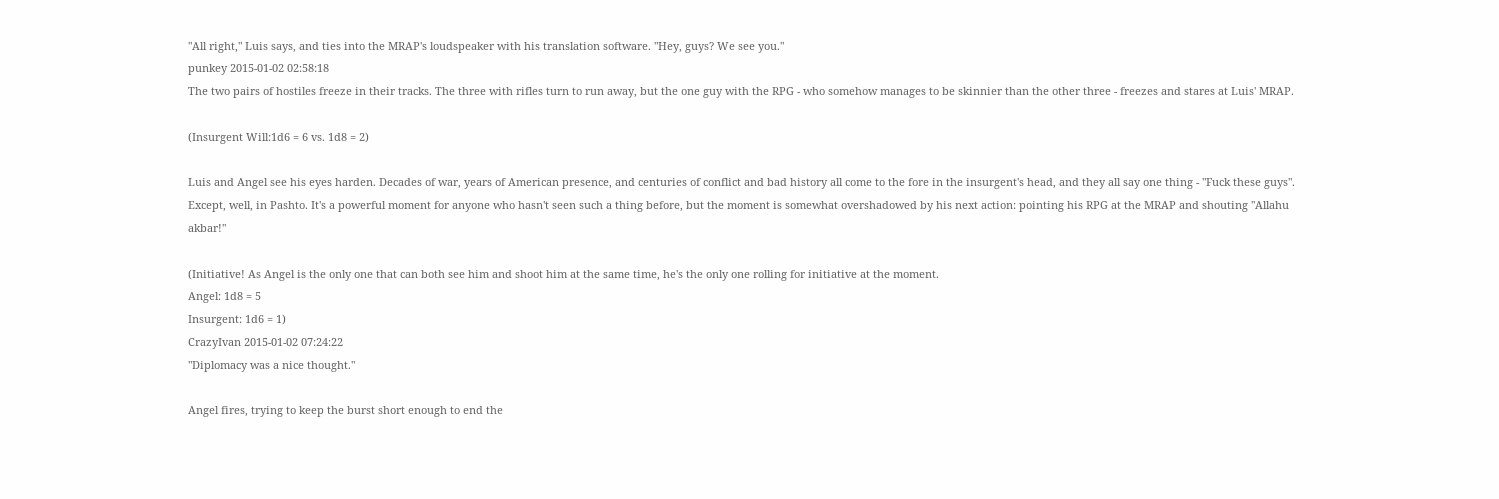"All right," Luis says, and ties into the MRAP's loudspeaker with his translation software. "Hey, guys? We see you."
punkey 2015-01-02 02:58:18
The two pairs of hostiles freeze in their tracks. The three with rifles turn to run away, but the one guy with the RPG - who somehow manages to be skinnier than the other three - freezes and stares at Luis' MRAP.

(Insurgent Will:1d6 = 6 vs. 1d8 = 2)

Luis and Angel see his eyes harden. Decades of war, years of American presence, and centuries of conflict and bad history all come to the fore in the insurgent's head, and they all say one thing - "Fuck these guys". Except, well, in Pashto. It's a powerful moment for anyone who hasn't seen such a thing before, but the moment is somewhat overshadowed by his next action: pointing his RPG at the MRAP and shouting "Allahu akbar!"

(Initiative! As Angel is the only one that can both see him and shoot him at the same time, he's the only one rolling for initiative at the moment.
Angel: 1d8 = 5
Insurgent: 1d6 = 1)
CrazyIvan 2015-01-02 07:24:22
"Diplomacy was a nice thought."

Angel fires, trying to keep the burst short enough to end the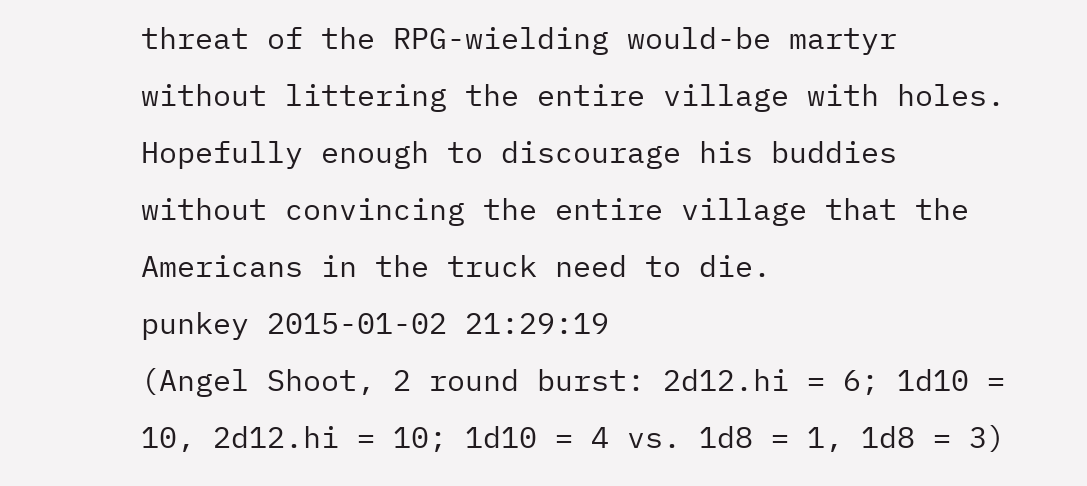threat of the RPG-wielding would-be martyr without littering the entire village with holes. Hopefully enough to discourage his buddies without convincing the entire village that the Americans in the truck need to die.
punkey 2015-01-02 21:29:19
(Angel Shoot, 2 round burst: 2d12.hi = 6; 1d10 = 10, 2d12.hi = 10; 1d10 = 4 vs. 1d8 = 1, 1d8 = 3)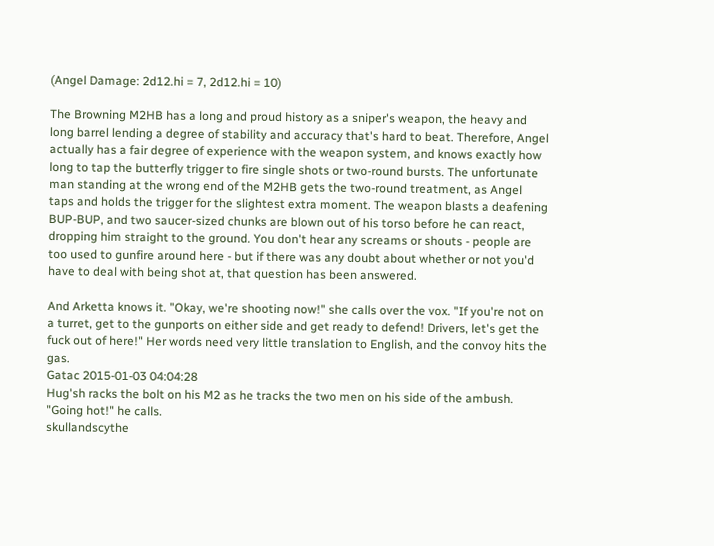(Angel Damage: 2d12.hi = 7, 2d12.hi = 10)

The Browning M2HB has a long and proud history as a sniper's weapon, the heavy and long barrel lending a degree of stability and accuracy that's hard to beat. Therefore, Angel actually has a fair degree of experience with the weapon system, and knows exactly how long to tap the butterfly trigger to fire single shots or two-round bursts. The unfortunate man standing at the wrong end of the M2HB gets the two-round treatment, as Angel taps and holds the trigger for the slightest extra moment. The weapon blasts a deafening BUP-BUP, and two saucer-sized chunks are blown out of his torso before he can react, dropping him straight to the ground. You don't hear any screams or shouts - people are too used to gunfire around here - but if there was any doubt about whether or not you'd have to deal with being shot at, that question has been answered.

And Arketta knows it. "Okay, we're shooting now!" she calls over the vox. "If you're not on a turret, get to the gunports on either side and get ready to defend! Drivers, let's get the fuck out of here!" Her words need very little translation to English, and the convoy hits the gas.
Gatac 2015-01-03 04:04:28
Hug'sh racks the bolt on his M2 as he tracks the two men on his side of the ambush. "Going hot!" he calls.
skullandscythe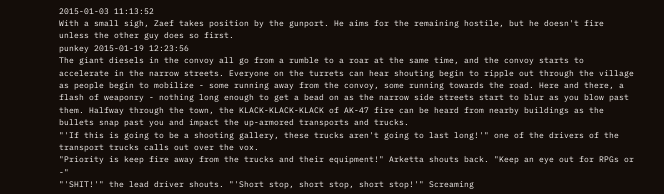2015-01-03 11:13:52
With a small sigh, Zaef takes position by the gunport. He aims for the remaining hostile, but he doesn't fire unless the other guy does so first.
punkey 2015-01-19 12:23:56
The giant diesels in the convoy all go from a rumble to a roar at the same time, and the convoy starts to accelerate in the narrow streets. Everyone on the turrets can hear shouting begin to ripple out through the village as people begin to mobilize - some running away from the convoy, some running towards the road. Here and there, a flash of weaponry - nothing long enough to get a bead on as the narrow side streets start to blur as you blow past them. Halfway through the town, the KLACK-KLACK-KLACK of AK-47 fire can be heard from nearby buildings as the bullets snap past you and impact the up-armored transports and trucks.
"'If this is going to be a shooting gallery, these trucks aren't going to last long!'" one of the drivers of the transport trucks calls out over the vox.
"Priority is keep fire away from the trucks and their equipment!" Arketta shouts back. "Keep an eye out for RPGs or -"
"'SHIT!'" the lead driver shouts. "'Short stop, short stop, short stop!'" Screaming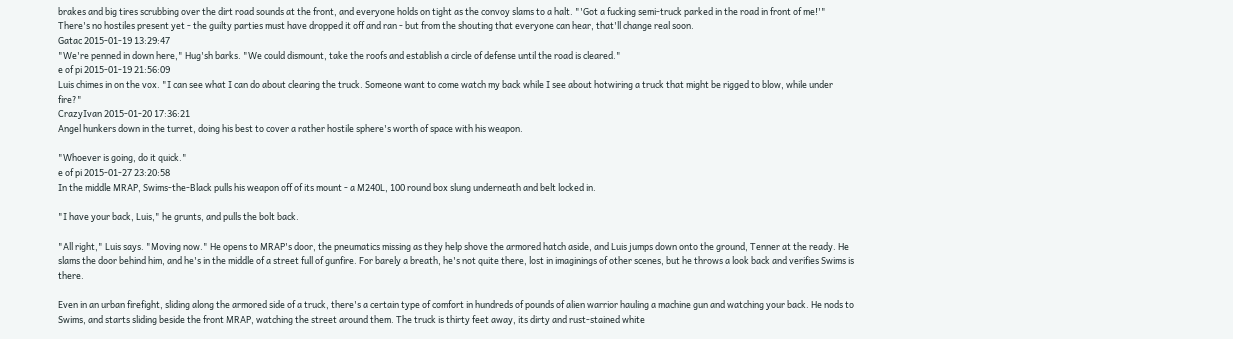brakes and big tires scrubbing over the dirt road sounds at the front, and everyone holds on tight as the convoy slams to a halt. "'Got a fucking semi-truck parked in the road in front of me!'" There's no hostiles present yet - the guilty parties must have dropped it off and ran - but from the shouting that everyone can hear, that'll change real soon.
Gatac 2015-01-19 13:29:47
"We're penned in down here," Hug'sh barks. "We could dismount, take the roofs and establish a circle of defense until the road is cleared."
e of pi 2015-01-19 21:56:09
Luis chimes in on the vox. "I can see what I can do about clearing the truck. Someone want to come watch my back while I see about hotwiring a truck that might be rigged to blow, while under fire?"
CrazyIvan 2015-01-20 17:36:21
Angel hunkers down in the turret, doing his best to cover a rather hostile sphere's worth of space with his weapon.

"Whoever is going, do it quick."
e of pi 2015-01-27 23:20:58
In the middle MRAP, Swims-the-Black pulls his weapon off of its mount - a M240L, 100 round box slung underneath and belt locked in.

"I have your back, Luis," he grunts, and pulls the bolt back.

"All right," Luis says. "Moving now." He opens to MRAP's door, the pneumatics missing as they help shove the armored hatch aside, and Luis jumps down onto the ground, Tenner at the ready. He slams the door behind him, and he's in the middle of a street full of gunfire. For barely a breath, he's not quite there, lost in imaginings of other scenes, but he throws a look back and verifies Swims is there.

Even in an urban firefight, sliding along the armored side of a truck, there's a certain type of comfort in hundreds of pounds of alien warrior hauling a machine gun and watching your back. He nods to Swims, and starts sliding beside the front MRAP, watching the street around them. The truck is thirty feet away, its dirty and rust-stained white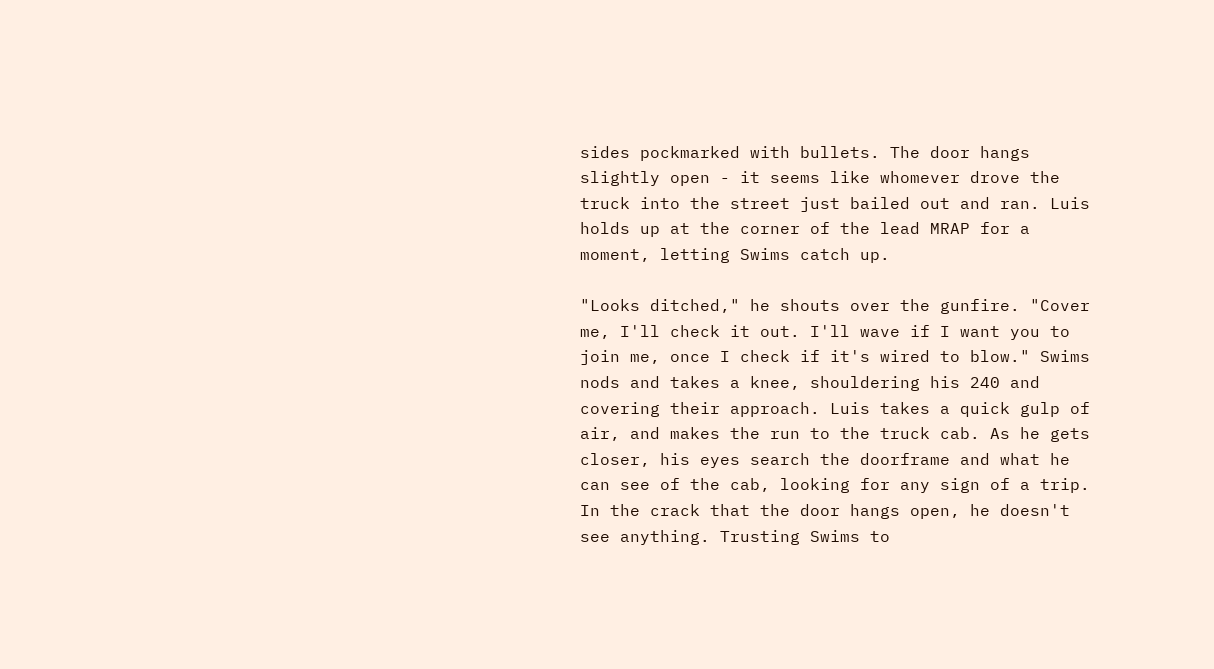sides pockmarked with bullets. The door hangs slightly open - it seems like whomever drove the truck into the street just bailed out and ran. Luis holds up at the corner of the lead MRAP for a moment, letting Swims catch up.

"Looks ditched," he shouts over the gunfire. "Cover me, I'll check it out. I'll wave if I want you to join me, once I check if it's wired to blow." Swims nods and takes a knee, shouldering his 240 and covering their approach. Luis takes a quick gulp of air, and makes the run to the truck cab. As he gets closer, his eyes search the doorframe and what he can see of the cab, looking for any sign of a trip. In the crack that the door hangs open, he doesn't see anything. Trusting Swims to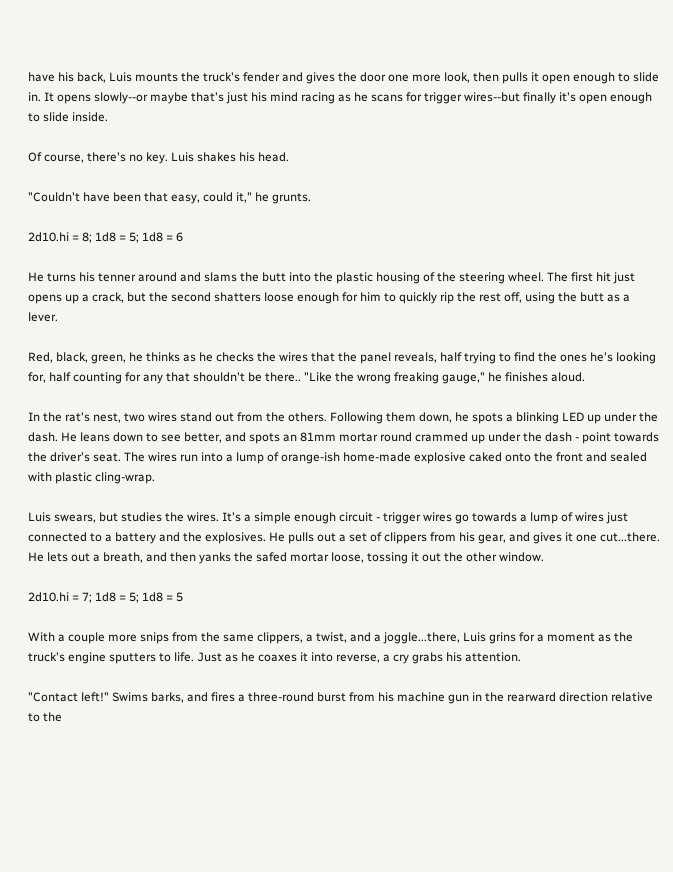have his back, Luis mounts the truck's fender and gives the door one more look, then pulls it open enough to slide in. It opens slowly--or maybe that's just his mind racing as he scans for trigger wires--but finally it's open enough to slide inside.

Of course, there's no key. Luis shakes his head.

"Couldn't have been that easy, could it," he grunts.

2d10.hi = 8; 1d8 = 5; 1d8 = 6

He turns his tenner around and slams the butt into the plastic housing of the steering wheel. The first hit just opens up a crack, but the second shatters loose enough for him to quickly rip the rest off, using the butt as a lever.

Red, black, green, he thinks as he checks the wires that the panel reveals, half trying to find the ones he's looking for, half counting for any that shouldn't be there.. "Like the wrong freaking gauge," he finishes aloud.

In the rat's nest, two wires stand out from the others. Following them down, he spots a blinking LED up under the dash. He leans down to see better, and spots an 81mm mortar round crammed up under the dash - point towards the driver's seat. The wires run into a lump of orange-ish home-made explosive caked onto the front and sealed with plastic cling-wrap.

Luis swears, but studies the wires. It's a simple enough circuit - trigger wires go towards a lump of wires just connected to a battery and the explosives. He pulls out a set of clippers from his gear, and gives it one cut...there. He lets out a breath, and then yanks the safed mortar loose, tossing it out the other window.

2d10.hi = 7; 1d8 = 5; 1d8 = 5

With a couple more snips from the same clippers, a twist, and a joggle...there, Luis grins for a moment as the truck's engine sputters to life. Just as he coaxes it into reverse, a cry grabs his attention.

"Contact left!" Swims barks, and fires a three-round burst from his machine gun in the rearward direction relative to the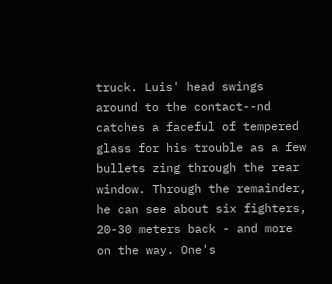truck. Luis' head swings around to the contact--nd catches a faceful of tempered glass for his trouble as a few bullets zing through the rear window. Through the remainder, he can see about six fighters, 20-30 meters back - and more on the way. One's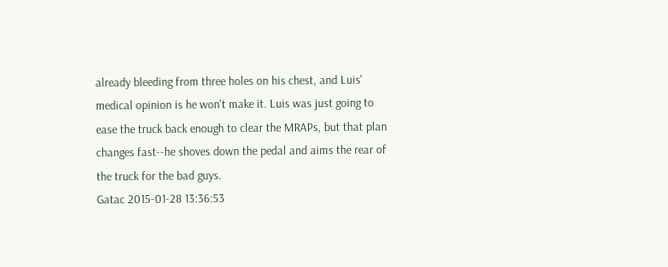already bleeding from three holes on his chest, and Luis' medical opinion is he won't make it. Luis was just going to ease the truck back enough to clear the MRAPs, but that plan changes fast--he shoves down the pedal and aims the rear of the truck for the bad guys.
Gatac 2015-01-28 13:36:53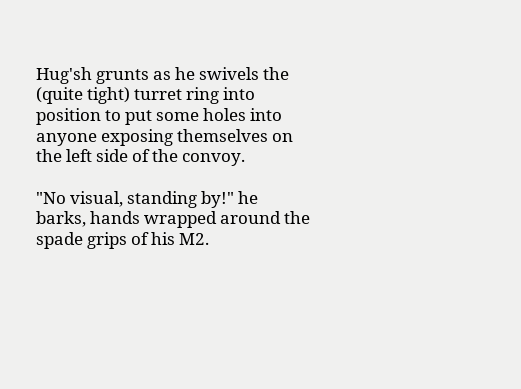Hug'sh grunts as he swivels the (quite tight) turret ring into position to put some holes into anyone exposing themselves on the left side of the convoy.

"No visual, standing by!" he barks, hands wrapped around the spade grips of his M2.